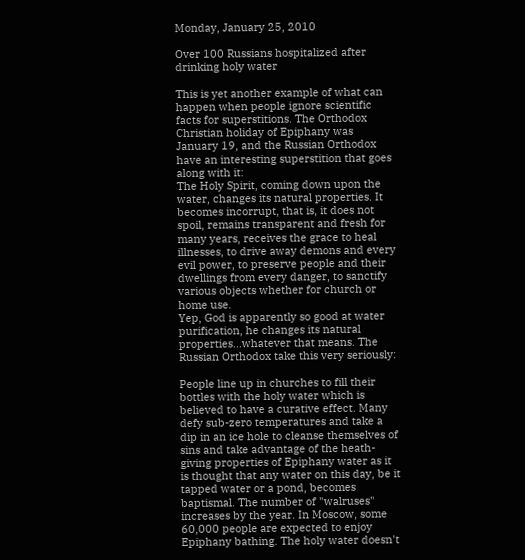Monday, January 25, 2010

Over 100 Russians hospitalized after drinking holy water

This is yet another example of what can happen when people ignore scientific facts for superstitions. The Orthodox Christian holiday of Epiphany was January 19, and the Russian Orthodox have an interesting superstition that goes along with it:
The Holy Spirit, coming down upon the water, changes its natural properties. It becomes incorrupt, that is, it does not spoil, remains transparent and fresh for many years, receives the grace to heal illnesses, to drive away demons and every evil power, to preserve people and their dwellings from every danger, to sanctify various objects whether for church or home use.
Yep, God is apparently so good at water purification, he changes its natural properties...whatever that means. The Russian Orthodox take this very seriously:

People line up in churches to fill their bottles with the holy water which is believed to have a curative effect. Many defy sub-zero temperatures and take a dip in an ice hole to cleanse themselves of sins and take advantage of the heath-giving properties of Epiphany water as it is thought that any water on this day, be it tapped water or a pond, becomes baptismal. The number of "walruses" increases by the year. In Moscow, some 60,000 people are expected to enjoy Epiphany bathing. The holy water doesn't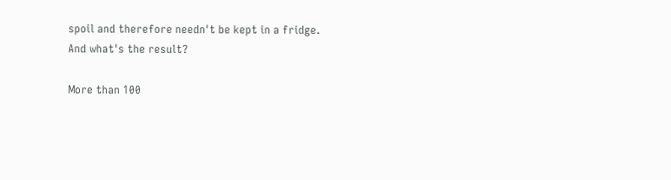spoil and therefore needn't be kept in a fridge.
And what's the result?

More than 100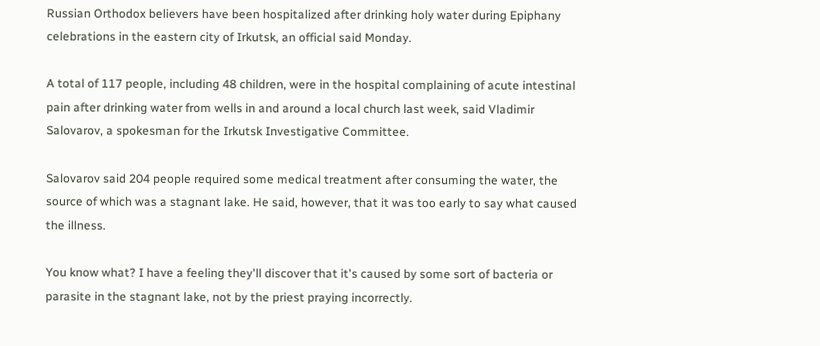Russian Orthodox believers have been hospitalized after drinking holy water during Epiphany celebrations in the eastern city of Irkutsk, an official said Monday.

A total of 117 people, including 48 children, were in the hospital complaining of acute intestinal pain after drinking water from wells in and around a local church last week, said Vladimir Salovarov, a spokesman for the Irkutsk Investigative Committee.

Salovarov said 204 people required some medical treatment after consuming the water, the source of which was a stagnant lake. He said, however, that it was too early to say what caused the illness.

You know what? I have a feeling they'll discover that it's caused by some sort of bacteria or parasite in the stagnant lake, not by the priest praying incorrectly.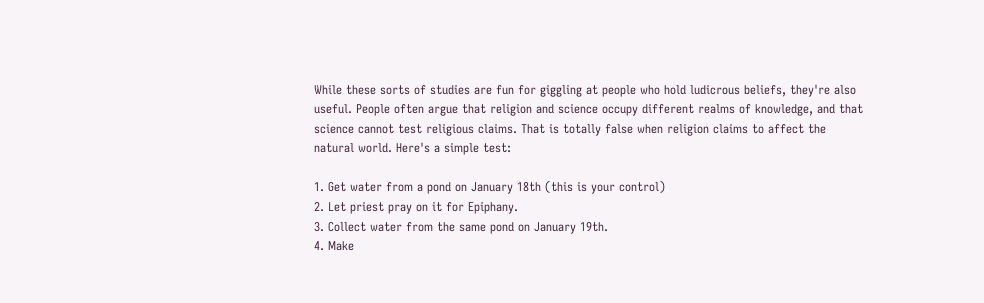While these sorts of studies are fun for giggling at people who hold ludicrous beliefs, they're also useful. People often argue that religion and science occupy different realms of knowledge, and that science cannot test religious claims. That is totally false when religion claims to affect the natural world. Here's a simple test:

1. Get water from a pond on January 18th (this is your control)
2. Let priest pray on it for Epiphany.
3. Collect water from the same pond on January 19th.
4. Make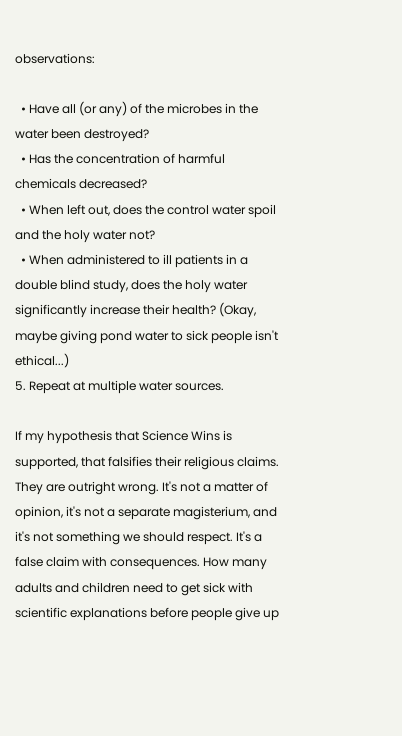observations:

  • Have all (or any) of the microbes in the water been destroyed?
  • Has the concentration of harmful chemicals decreased?
  • When left out, does the control water spoil and the holy water not?
  • When administered to ill patients in a double blind study, does the holy water significantly increase their health? (Okay, maybe giving pond water to sick people isn't ethical...)
5. Repeat at multiple water sources.

If my hypothesis that Science Wins is supported, that falsifies their religious claims. They are outright wrong. It's not a matter of opinion, it's not a separate magisterium, and it's not something we should respect. It's a false claim with consequences. How many adults and children need to get sick with scientific explanations before people give up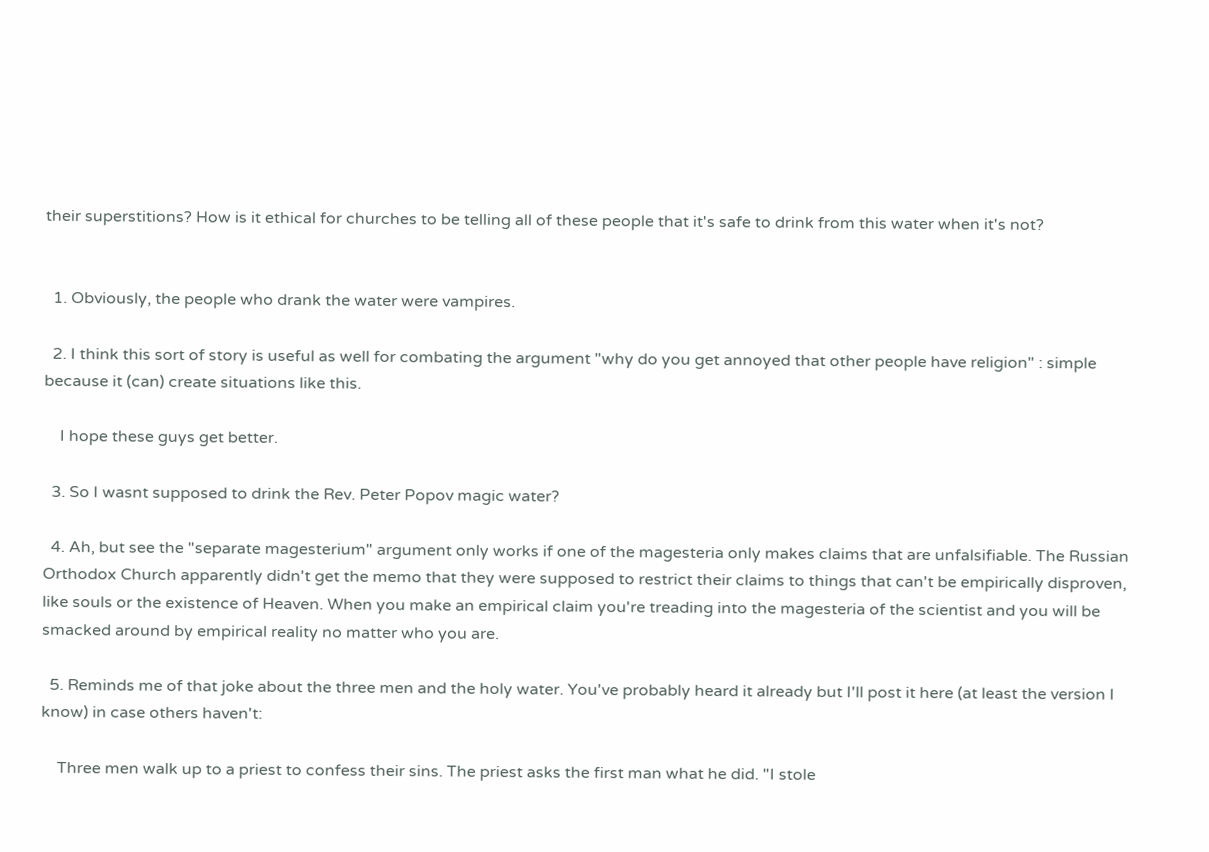their superstitions? How is it ethical for churches to be telling all of these people that it's safe to drink from this water when it's not?


  1. Obviously, the people who drank the water were vampires.

  2. I think this sort of story is useful as well for combating the argument "why do you get annoyed that other people have religion" : simple because it (can) create situations like this.

    I hope these guys get better.

  3. So I wasnt supposed to drink the Rev. Peter Popov magic water?

  4. Ah, but see the "separate magesterium" argument only works if one of the magesteria only makes claims that are unfalsifiable. The Russian Orthodox Church apparently didn't get the memo that they were supposed to restrict their claims to things that can't be empirically disproven, like souls or the existence of Heaven. When you make an empirical claim you're treading into the magesteria of the scientist and you will be smacked around by empirical reality no matter who you are.

  5. Reminds me of that joke about the three men and the holy water. You've probably heard it already but I'll post it here (at least the version I know) in case others haven't:

    Three men walk up to a priest to confess their sins. The priest asks the first man what he did. "I stole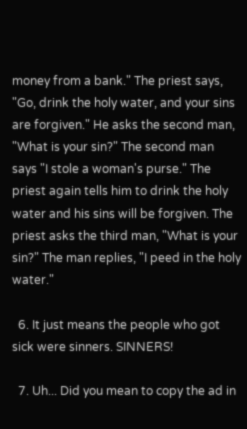money from a bank." The priest says, "Go, drink the holy water, and your sins are forgiven." He asks the second man, "What is your sin?" The second man says "I stole a woman's purse." The priest again tells him to drink the holy water and his sins will be forgiven. The priest asks the third man, "What is your sin?" The man replies, "I peed in the holy water."

  6. It just means the people who got sick were sinners. SINNERS!

  7. Uh... Did you mean to copy the ad in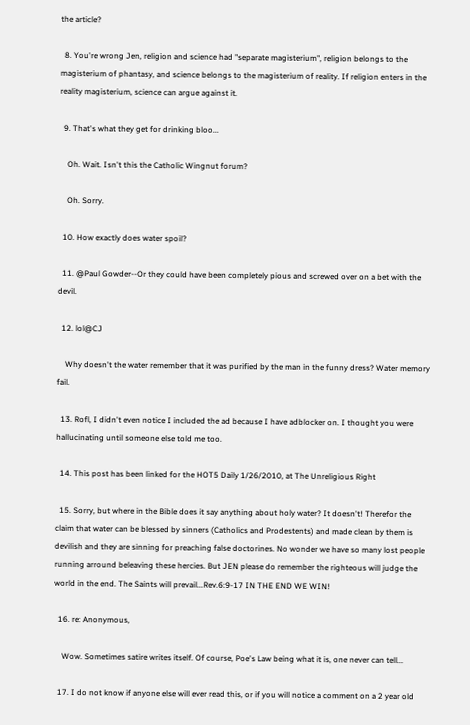the article?

  8. You're wrong Jen, religion and science had "separate magisterium", religion belongs to the magisterium of phantasy, and science belongs to the magisterium of reality. If religion enters in the reality magisterium, science can argue against it.

  9. That's what they get for drinking bloo...

    Oh. Wait. Isn't this the Catholic Wingnut forum?

    Oh. Sorry.

  10. How exactly does water spoil?

  11. @Paul Gowder--Or they could have been completely pious and screwed over on a bet with the devil.

  12. lol@CJ

    Why doesn't the water remember that it was purified by the man in the funny dress? Water memory fail.

  13. Rofl, I didn't even notice I included the ad because I have adblocker on. I thought you were hallucinating until someone else told me too.

  14. This post has been linked for the HOT5 Daily 1/26/2010, at The Unreligious Right

  15. Sorry, but where in the Bible does it say anything about holy water? It doesn't! Therefor the claim that water can be blessed by sinners (Catholics and Prodestents) and made clean by them is devilish and they are sinning for preaching false doctorines. No wonder we have so many lost people running arround beleaving these hercies. But JEN please do remember the righteous will judge the world in the end. The Saints will prevail...Rev.6:9-17 IN THE END WE WIN!

  16. re: Anonymous,

    Wow. Sometimes satire writes itself. Of course, Poe's Law being what it is, one never can tell...

  17. I do not know if anyone else will ever read this, or if you will notice a comment on a 2 year old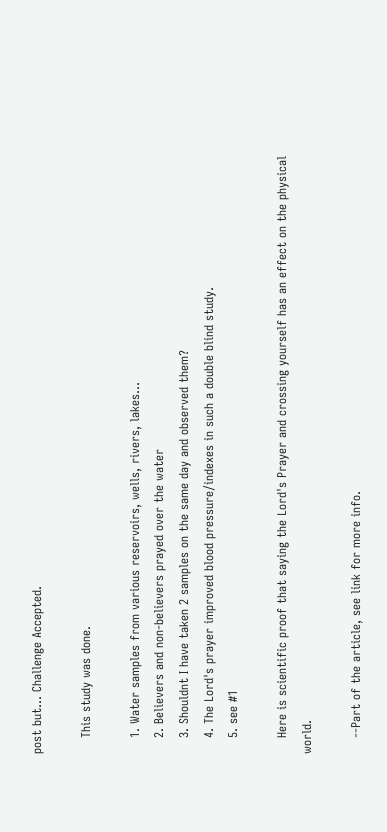post but... Challenge Accepted.

    This study was done.

    1. Water samples from various reservoirs, wells, rivers, lakes...
    2. Believers and non-believers prayed over the water
    3. Shouldnt I have taken 2 samples on the same day and observed them?
    4. The Lord's prayer improved blood pressure/indexes in such a double blind study.
    5. see #1

    Here is scientific proof that saying the Lord's Prayer and crossing yourself has an effect on the physical world.

    --Part of the article, see link for more info.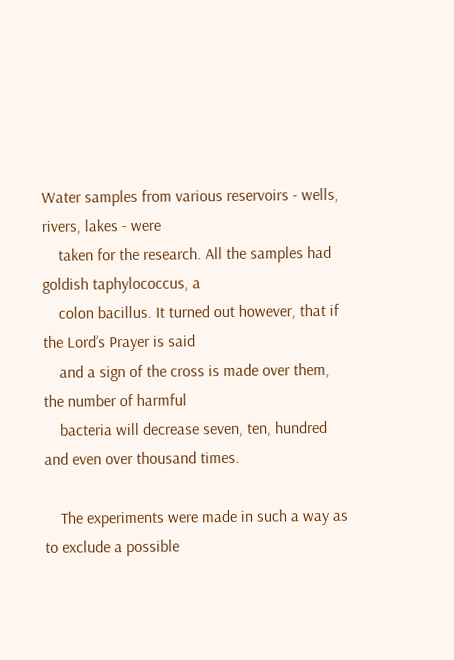Water samples from various reservoirs - wells, rivers, lakes - were
    taken for the research. All the samples had goldish taphylococcus, a
    colon bacillus. It turned out however, that if the Lord’s Prayer is said
    and a sign of the cross is made over them, the number of harmful
    bacteria will decrease seven, ten, hundred and even over thousand times.

    The experiments were made in such a way as to exclude a possible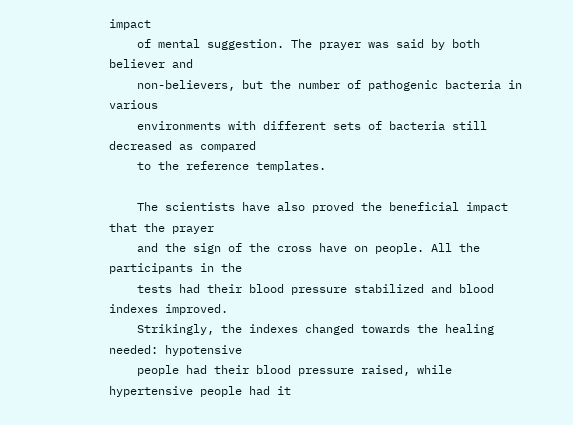impact
    of mental suggestion. The prayer was said by both believer and
    non-believers, but the number of pathogenic bacteria in various
    environments with different sets of bacteria still decreased as compared
    to the reference templates.

    The scientists have also proved the beneficial impact that the prayer
    and the sign of the cross have on people. All the participants in the
    tests had their blood pressure stabilized and blood indexes improved.
    Strikingly, the indexes changed towards the healing needed: hypotensive
    people had their blood pressure raised, while hypertensive people had it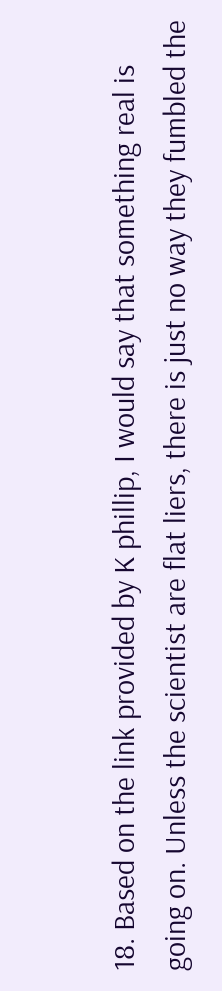18. Based on the link provided by K phillip, I would say that something real is going on. Unless the scientist are flat liers, there is just no way they fumbled the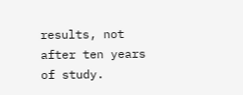results, not after ten years of study.